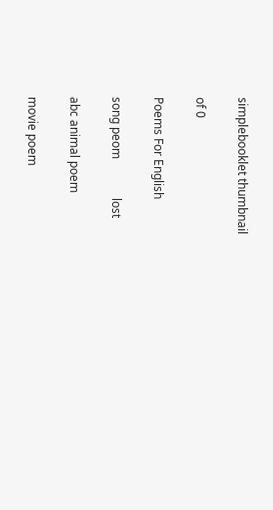simplebooklet thumbnail

of 0

Poems For English

song peom             lost

abc animal poem

movie poem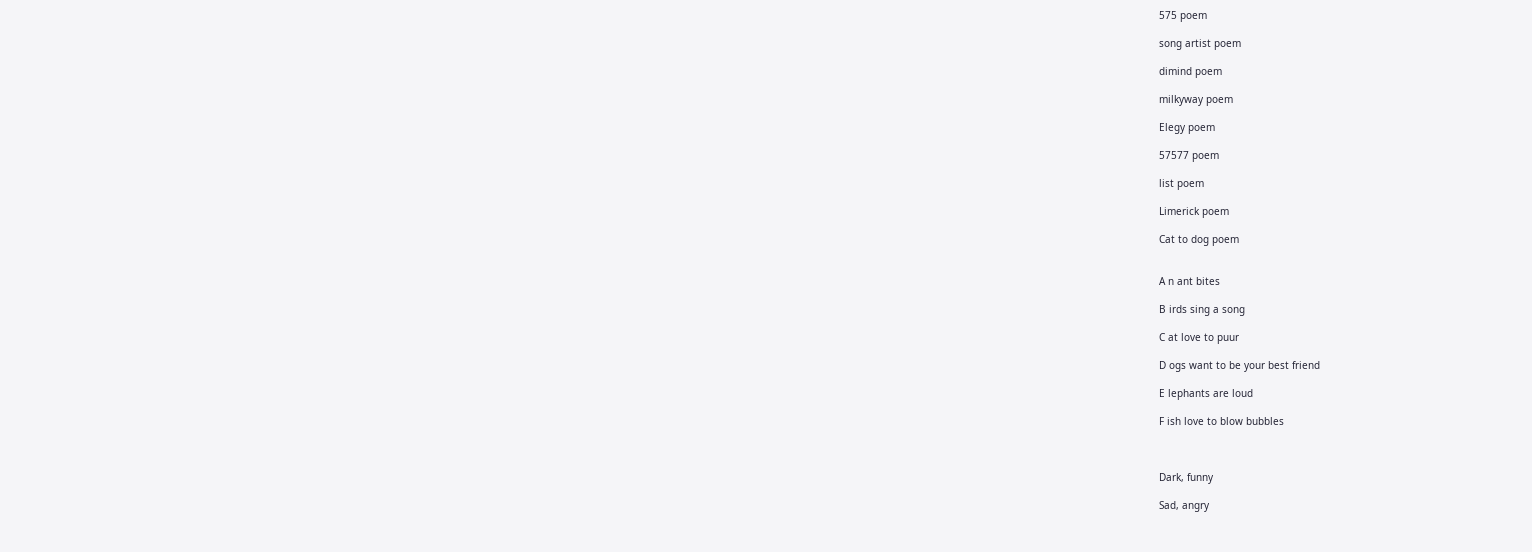575 poem

song artist poem

dimind poem

milkyway poem

Elegy poem

57577 poem

list poem

Limerick poem

Cat to dog poem


A n ant bites

B irds sing a song

C at love to puur

D ogs want to be your best friend

E lephants are loud

F ish love to blow bubbles



Dark, funny

Sad, angry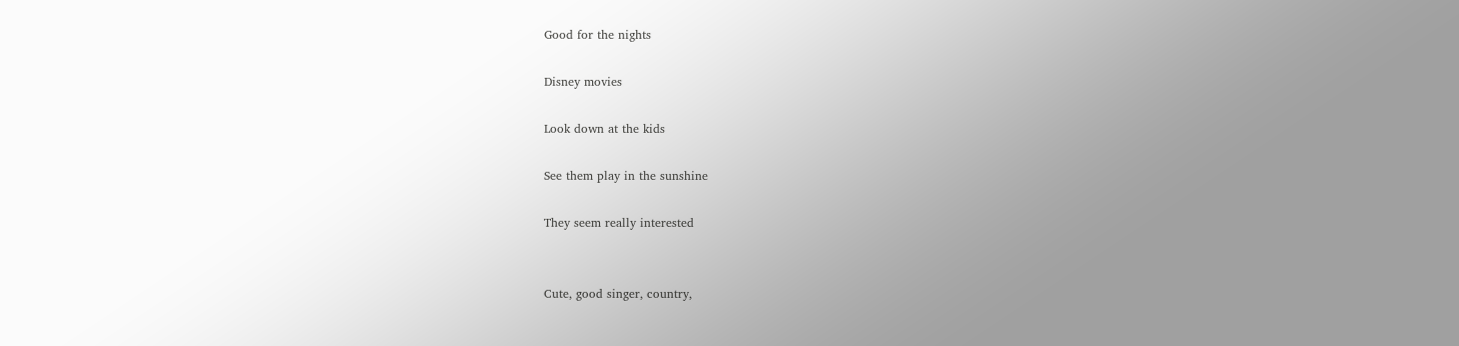Good for the nights

Disney movies

Look down at the kids

See them play in the sunshine

They seem really interested


Cute, good singer, country,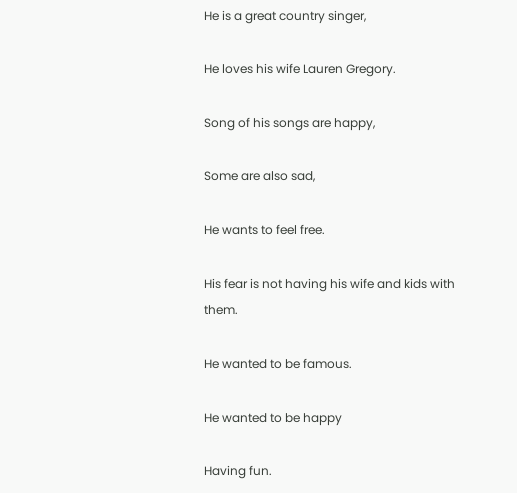He is a great country singer,

He loves his wife Lauren Gregory.

Song of his songs are happy,

Some are also sad,

He wants to feel free.

His fear is not having his wife and kids with them.

He wanted to be famous.

He wanted to be happy

Having fun.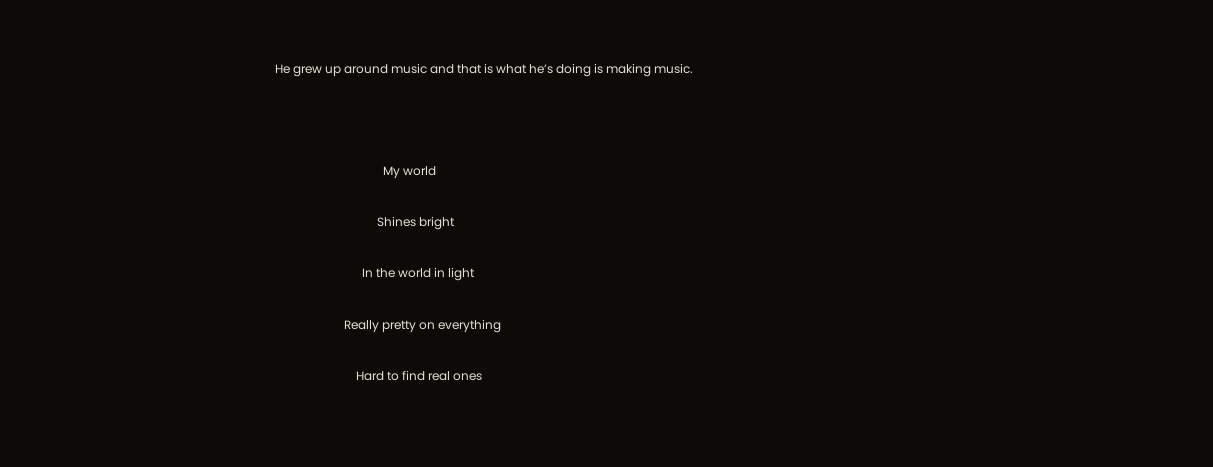He grew up around music and that is what he’s doing is making music.



                                    My world

                                  Shines bright

                             In the world in light

                       Really pretty on everything

                           Hard to find real ones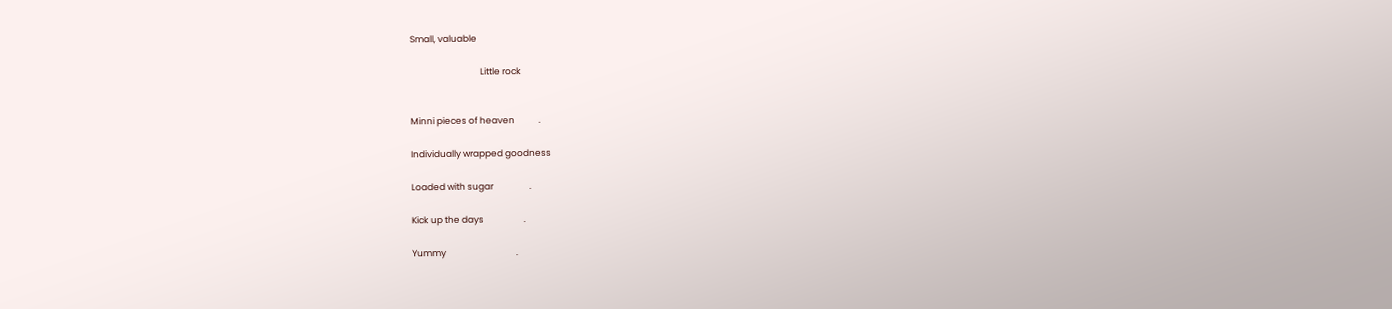Small, valuable

                                   Little rock


Minni pieces of heaven            .

Individually wrapped goodness

Loaded with sugar                  .

Kick up the days                    .

Yummy                                   .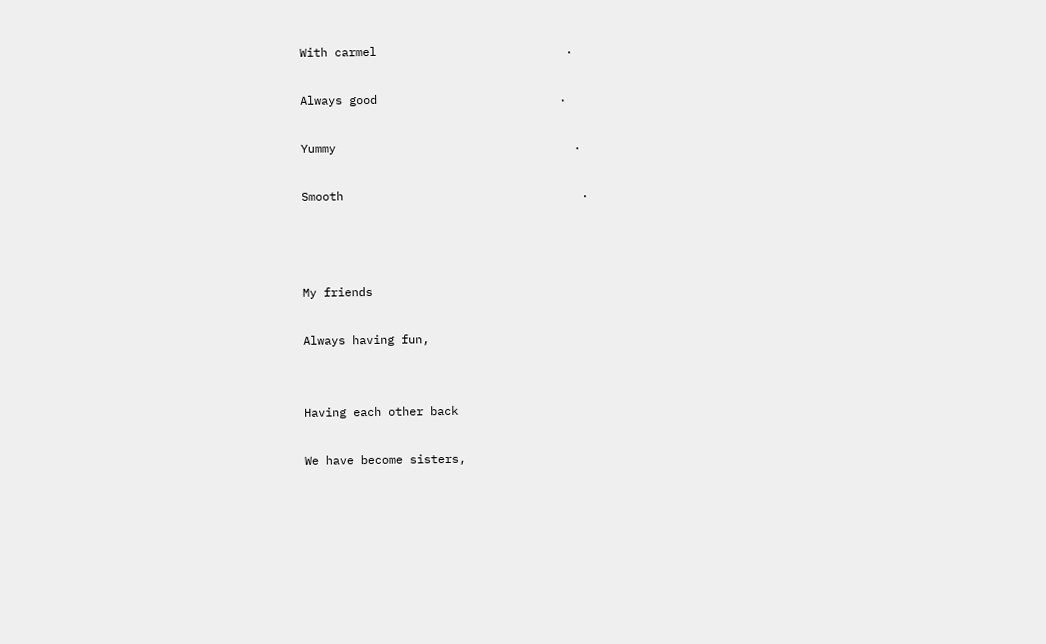With carmel                           .

Always good                          .

Yummy                                  .

Smooth                                  .



My friends

Always having fun,


Having each other back

We have become sisters,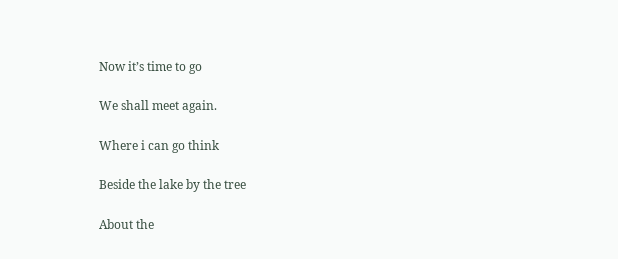Now it’s time to go

We shall meet again.

Where i can go think

Beside the lake by the tree

About the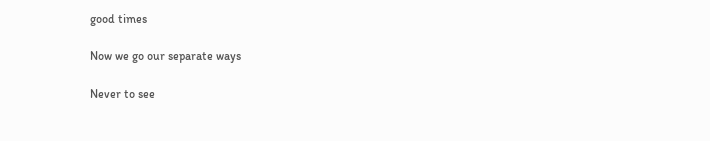good times

Now we go our separate ways

Never to see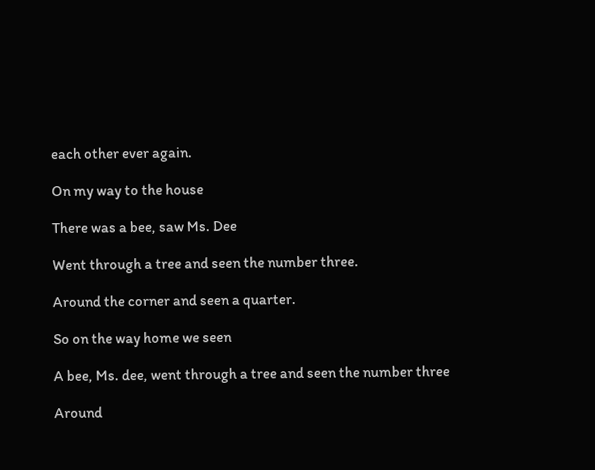each other ever again.

On my way to the house

There was a bee, saw Ms. Dee

Went through a tree and seen the number three.

Around the corner and seen a quarter.

So on the way home we seen

A bee, Ms. dee, went through a tree and seen the number three

Around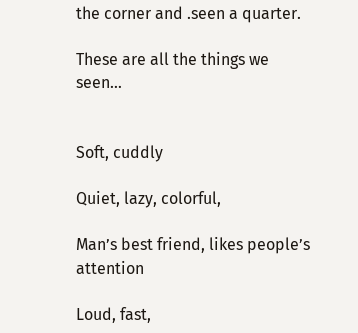the corner and .seen a quarter.

These are all the things we seen…


Soft, cuddly

Quiet, lazy, colorful,

Man’s best friend, likes people’s attention

Loud, fast,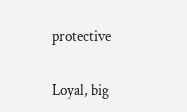protective

Loyal, big